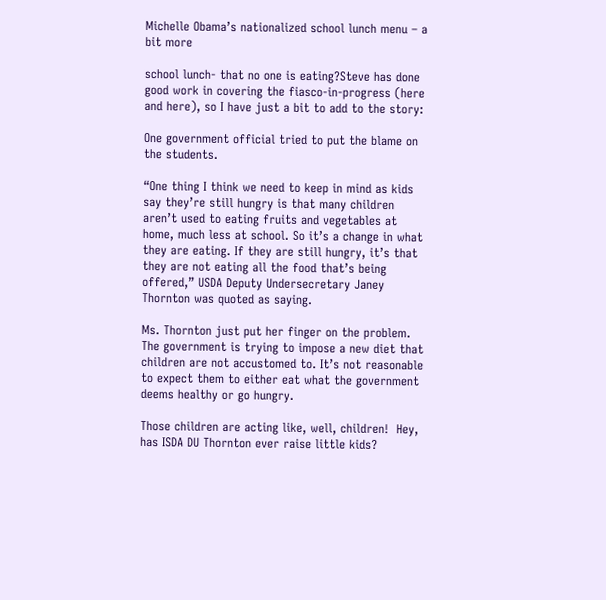Michelle Obama’s nationalized school lunch menu – a bit more

school lunch- that no one is eating?Steve has done good work in covering the fiasco-in-progress (here and here), so I have just a bit to add to the story:

One government official tried to put the blame on the students.

“One thing I think we need to keep in mind as kids say they’re still hungry is that many children aren’t used to eating fruits and vegetables at home, much less at school. So it’s a change in what they are eating. If they are still hungry, it’s that they are not eating all the food that’s being offered,” USDA Deputy Undersecretary Janey Thornton was quoted as saying.

Ms. Thornton just put her finger on the problem. The government is trying to impose a new diet that children are not accustomed to. It’s not reasonable to expect them to either eat what the government deems healthy or go hungry.

Those children are acting like, well, children!  Hey, has ISDA DU Thornton ever raise little kids?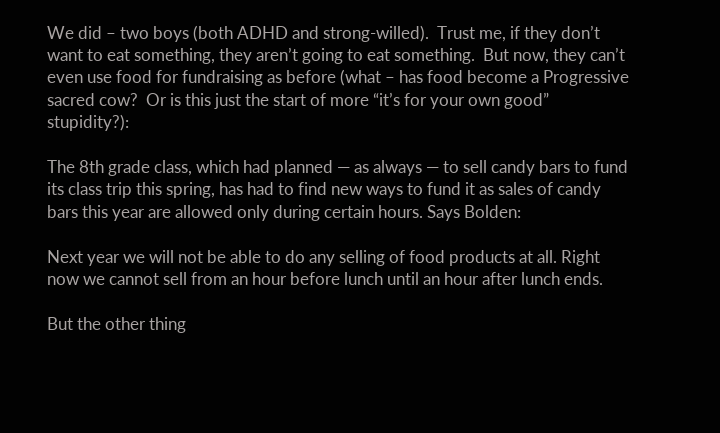We did – two boys (both ADHD and strong-willed).  Trust me, if they don’t want to eat something, they aren’t going to eat something.  But now, they can’t even use food for fundraising as before (what – has food become a Progressive sacred cow?  Or is this just the start of more “it’s for your own good” stupidity?):

The 8th grade class, which had planned — as always — to sell candy bars to fund its class trip this spring, has had to find new ways to fund it as sales of candy bars this year are allowed only during certain hours. Says Bolden:

Next year we will not be able to do any selling of food products at all. Right now we cannot sell from an hour before lunch until an hour after lunch ends.

But the other thing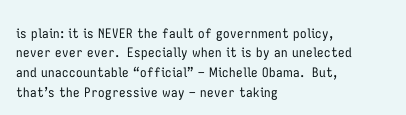is plain: it is NEVER the fault of government policy, never ever ever.  Especially when it is by an unelected and unaccountable “official” – Michelle Obama.  But, that’s the Progressive way – never taking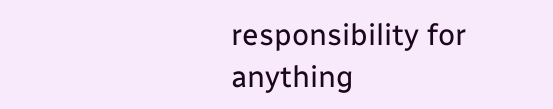responsibility for anything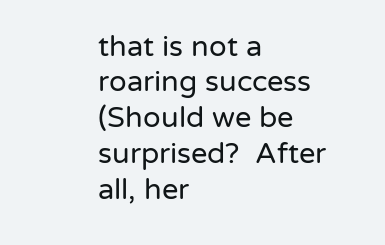that is not a roaring success (Should we be surprised?  After all, her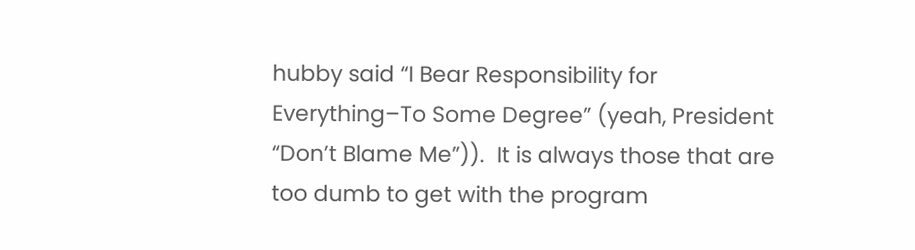hubby said “I Bear Responsibility for Everything–To Some Degree” (yeah, President “Don’t Blame Me”)).  It is always those that are too dumb to get with the program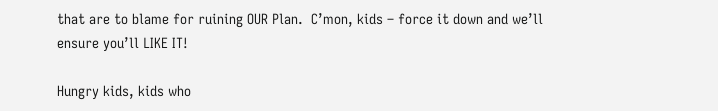that are to blame for ruining OUR Plan.  C’mon, kids – force it down and we’ll ensure you’ll LIKE IT!

Hungry kids, kids who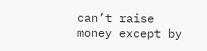can’t raise money except by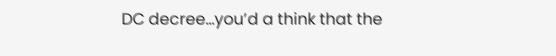DC decree…you’d a think that the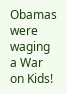Obamas were waging a War on Kids!